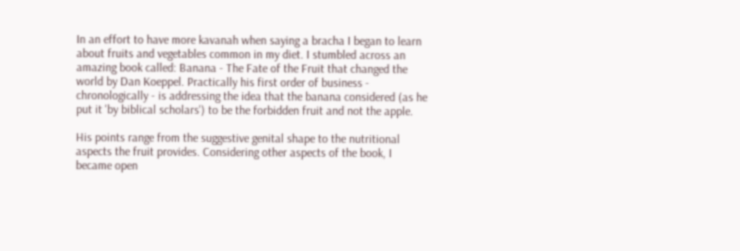In an effort to have more kavanah when saying a bracha I began to learn about fruits and vegetables common in my diet. I stumbled across an amazing book called: Banana - The Fate of the Fruit that changed the world by Dan Koeppel. Practically his first order of business - chronologically - is addressing the idea that the banana considered (as he put it 'by biblical scholars') to be the forbidden fruit and not the apple.

His points range from the suggestive genital shape to the nutritional aspects the fruit provides. Considering other aspects of the book, I became open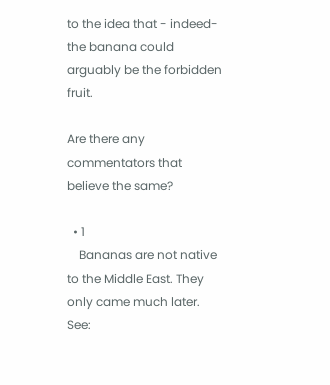to the idea that - indeed- the banana could arguably be the forbidden fruit.

Are there any commentators that believe the same?

  • 1
    Bananas are not native to the Middle East. They only came much later. See: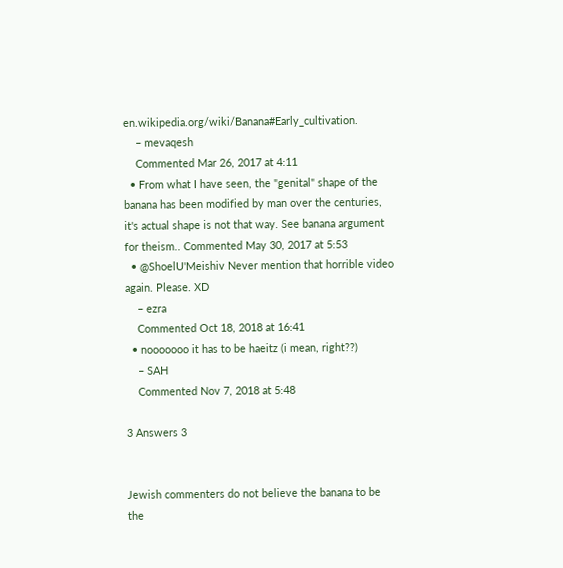en.wikipedia.org/wiki/Banana#Early_cultivation.
    – mevaqesh
    Commented Mar 26, 2017 at 4:11
  • From what I have seen, the "genital" shape of the banana has been modified by man over the centuries, it's actual shape is not that way. See banana argument for theism.. Commented May 30, 2017 at 5:53
  • @ShoelU'Meishiv Never mention that horrible video again. Please. XD
    – ezra
    Commented Oct 18, 2018 at 16:41
  • nooooooo it has to be haeitz (i mean, right??)
    – SAH
    Commented Nov 7, 2018 at 5:48

3 Answers 3


Jewish commenters do not believe the banana to be the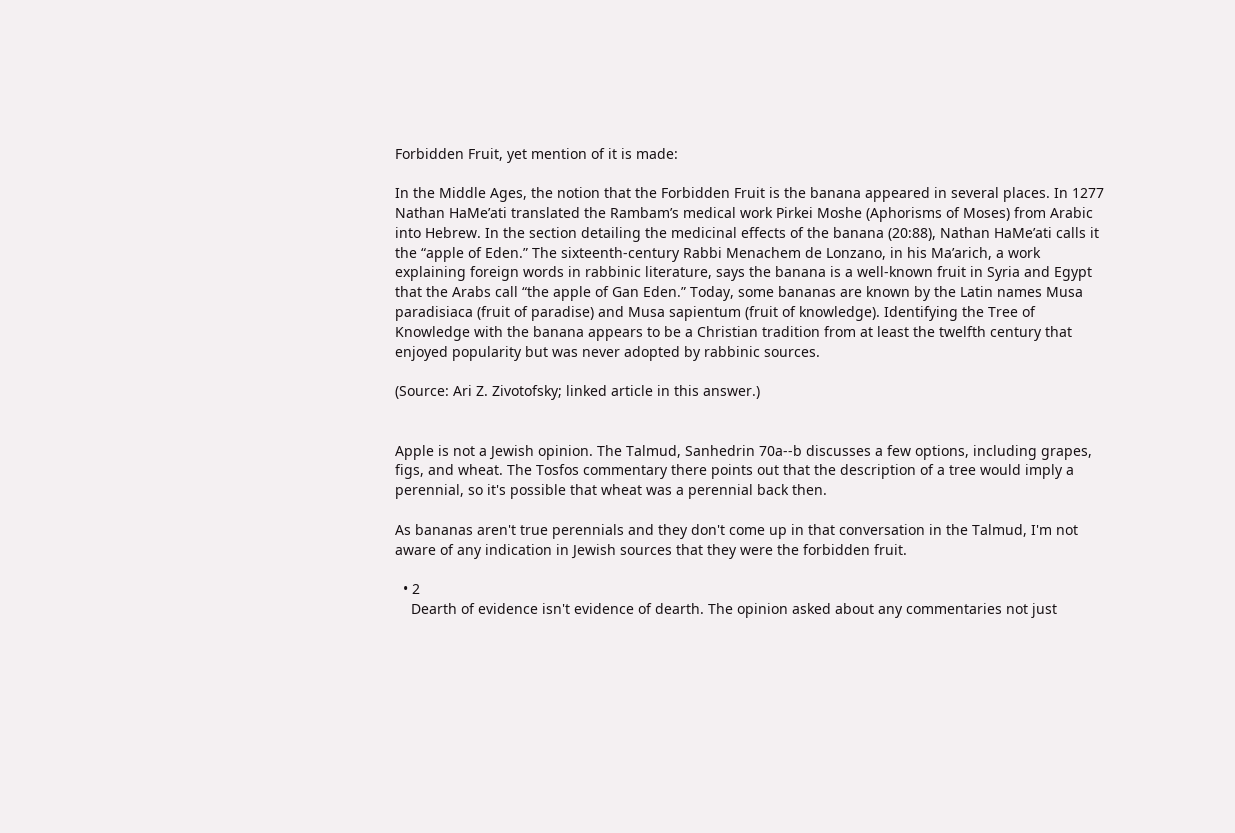Forbidden Fruit, yet mention of it is made:

In the Middle Ages, the notion that the Forbidden Fruit is the banana appeared in several places. In 1277 Nathan HaMe’ati translated the Rambam’s medical work Pirkei Moshe (Aphorisms of Moses) from Arabic into Hebrew. In the section detailing the medicinal effects of the banana (20:88), Nathan HaMe’ati calls it the “apple of Eden.” The sixteenth-century Rabbi Menachem de Lonzano, in his Ma’arich, a work explaining foreign words in rabbinic literature, says the banana is a well-known fruit in Syria and Egypt that the Arabs call “the apple of Gan Eden.” Today, some bananas are known by the Latin names Musa paradisiaca (fruit of paradise) and Musa sapientum (fruit of knowledge). Identifying the Tree of Knowledge with the banana appears to be a Christian tradition from at least the twelfth century that enjoyed popularity but was never adopted by rabbinic sources.

(Source: Ari Z. Zivotofsky; linked article in this answer.)


Apple is not a Jewish opinion. The Talmud, Sanhedrin 70a--b discusses a few options, including grapes, figs, and wheat. The Tosfos commentary there points out that the description of a tree would imply a perennial, so it's possible that wheat was a perennial back then.

As bananas aren't true perennials and they don't come up in that conversation in the Talmud, I'm not aware of any indication in Jewish sources that they were the forbidden fruit.

  • 2
    Dearth of evidence isn't evidence of dearth. The opinion asked about any commentaries not just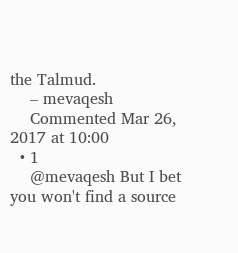the Talmud.
    – mevaqesh
    Commented Mar 26, 2017 at 10:00
  • 1
    @mevaqesh But I bet you won't find a source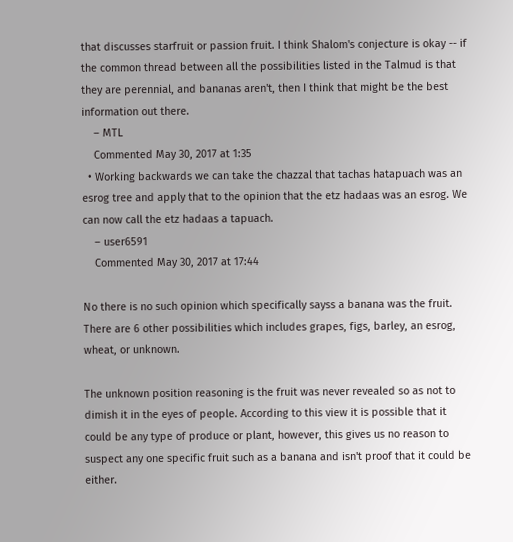that discusses starfruit or passion fruit. I think Shalom's conjecture is okay -- if the common thread between all the possibilities listed in the Talmud is that they are perennial, and bananas aren't, then I think that might be the best information out there.
    – MTL
    Commented May 30, 2017 at 1:35
  • Working backwards we can take the chazzal that tachas hatapuach was an esrog tree and apply that to the opinion that the etz hadaas was an esrog. We can now call the etz hadaas a tapuach.
    – user6591
    Commented May 30, 2017 at 17:44

No there is no such opinion which specifically sayss a banana was the fruit. There are 6 other possibilities which includes grapes, figs, barley, an esrog, wheat, or unknown.

The unknown position reasoning is the fruit was never revealed so as not to dimish it in the eyes of people. According to this view it is possible that it could be any type of produce or plant, however, this gives us no reason to suspect any one specific fruit such as a banana and isn't proof that it could be either.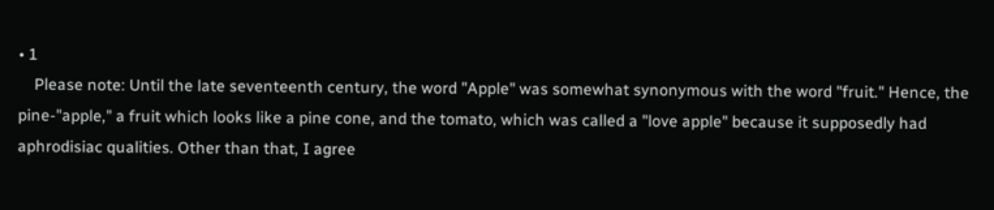• 1
    Please note: Until the late seventeenth century, the word "Apple" was somewhat synonymous with the word "fruit." Hence, the pine-"apple," a fruit which looks like a pine cone, and the tomato, which was called a "love apple" because it supposedly had aphrodisiac qualities. Other than that, I agree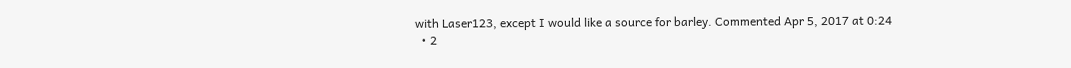with Laser123, except I would like a source for barley. Commented Apr 5, 2017 at 0:24
  • 2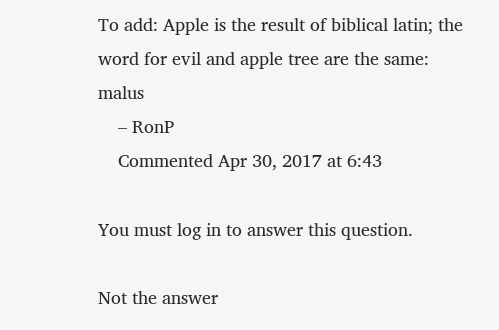To add: Apple is the result of biblical latin; the word for evil and apple tree are the same: malus
    – RonP
    Commented Apr 30, 2017 at 6:43

You must log in to answer this question.

Not the answer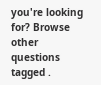you're looking for? Browse other questions tagged .